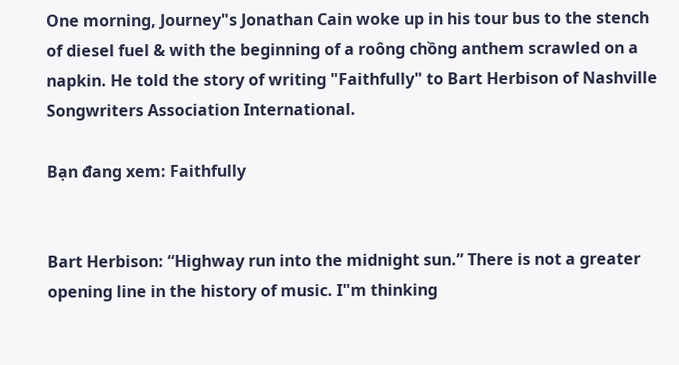One morning, Journey"s Jonathan Cain woke up in his tour bus to the stench of diesel fuel & with the beginning of a roông chồng anthem scrawled on a napkin. He told the story of writing "Faithfully" to Bart Herbison of Nashville Songwriters Association International.

Bạn đang xem: Faithfully


Bart Herbison: “Highway run into the midnight sun.” There is not a greater opening line in the history of music. I"m thinking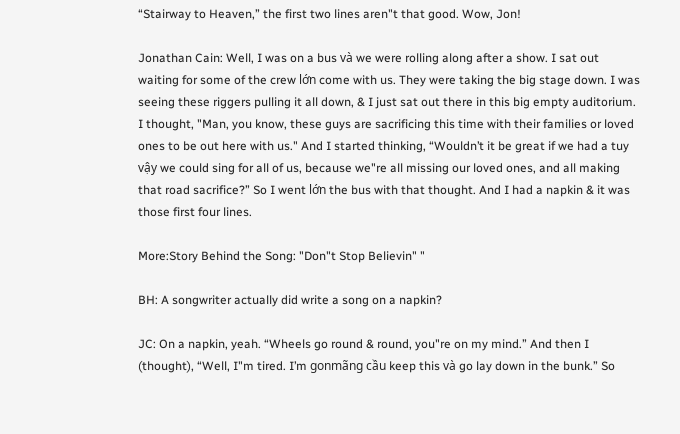“Stairway to Heaven,” the first two lines aren"t that good. Wow, Jon!

Jonathan Cain: Well, I was on a bus và we were rolling along after a show. I sat out waiting for some of the crew lớn come with us. They were taking the big stage down. I was seeing these riggers pulling it all down, & I just sat out there in this big empty auditorium. I thought, "Man, you know, these guys are sacrificing this time with their families or loved ones to be out here with us." And I started thinking, “Wouldn’t it be great if we had a tuy vậy we could sing for all of us, because we"re all missing our loved ones, and all making that road sacrifice?” So I went lớn the bus with that thought. And I had a napkin & it was those first four lines.

More:Story Behind the Song: "Don"t Stop Believin" "

BH: A songwriter actually did write a song on a napkin?

JC: On a napkin, yeah. “Wheels go round & round, you"re on my mind.” And then I (thought), “Well, I"m tired. I’m gonmãng cầu keep this và go lay down in the bunk.” So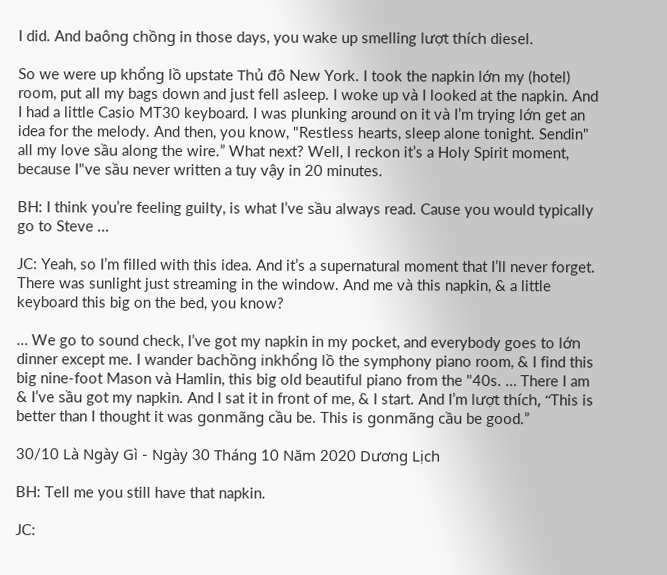I did. And baông chồng in those days, you wake up smelling lượt thích diesel.

So we were up khổng lồ upstate Thủ đô New York. I took the napkin lớn my (hotel) room, put all my bags down and just fell asleep. I woke up và I looked at the napkin. And I had a little Casio MT30 keyboard. I was plunking around on it và I’m trying lớn get an idea for the melody. And then, you know, "Restless hearts, sleep alone tonight. Sendin" all my love sầu along the wire.” What next? Well, I reckon it’s a Holy Spirit moment, because I"ve sầu never written a tuy vậy in 20 minutes.

BH: I think you’re feeling guilty, is what I’ve sầu always read. Cause you would typically go to Steve ...

JC: Yeah, so I’m filled with this idea. And it’s a supernatural moment that I’ll never forget. There was sunlight just streaming in the window. And me và this napkin, & a little keyboard this big on the bed, you know?

… We go to sound check, I’ve got my napkin in my pocket, and everybody goes to lớn dinner except me. I wander bachồng inkhổng lồ the symphony piano room, & I find this big nine-foot Mason và Hamlin, this big old beautiful piano from the "40s. … There I am & I’ve sầu got my napkin. And I sat it in front of me, & I start. And I’m lượt thích, “This is better than I thought it was gonmãng cầu be. This is gonmãng cầu be good.”

30/10 Là Ngày Gì - Ngày 30 Tháng 10 Năm 2020 Dương Lịch

BH: Tell me you still have that napkin.

JC: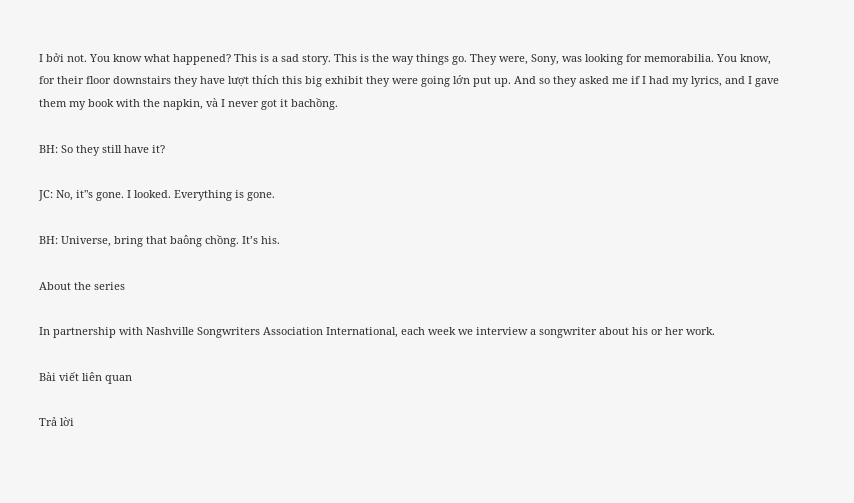I bởi not. You know what happened? This is a sad story. This is the way things go. They were, Sony, was looking for memorabilia. You know, for their floor downstairs they have lượt thích this big exhibit they were going lớn put up. And so they asked me if I had my lyrics, and I gave them my book with the napkin, và I never got it bachồng.

BH: So they still have it?

JC: No, it"s gone. I looked. Everything is gone.

BH: Universe, bring that baông chồng. It’s his.

About the series

In partnership with Nashville Songwriters Association International, each week we interview a songwriter about his or her work.

Bài viết liên quan

Trả lời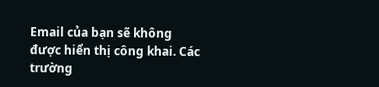Email của bạn sẽ không được hiển thị công khai. Các trường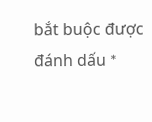bắt buộc được đánh dấu *